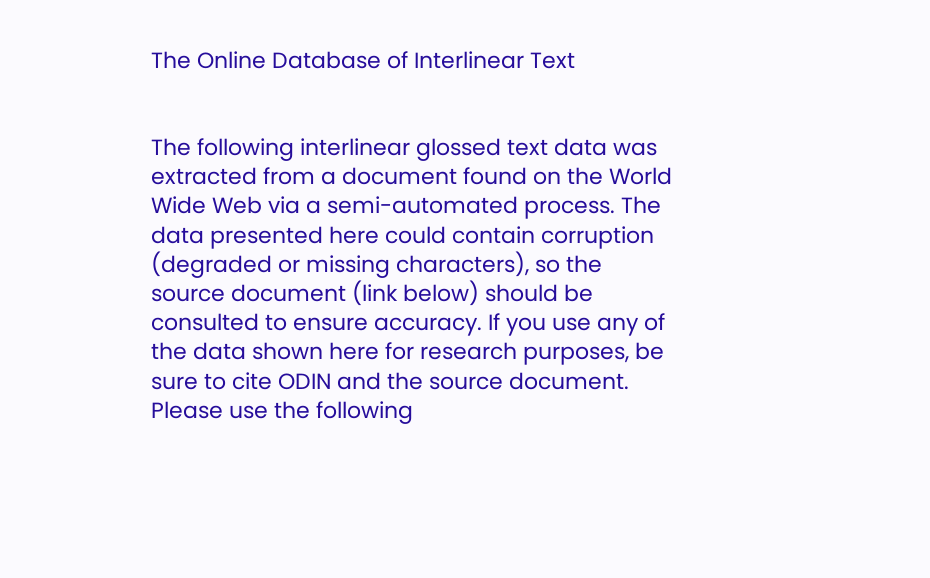The Online Database of Interlinear Text


The following interlinear glossed text data was extracted from a document found on the World Wide Web via a semi-automated process. The data presented here could contain corruption (degraded or missing characters), so the source document (link below) should be consulted to ensure accuracy. If you use any of the data shown here for research purposes, be sure to cite ODIN and the source document. Please use the following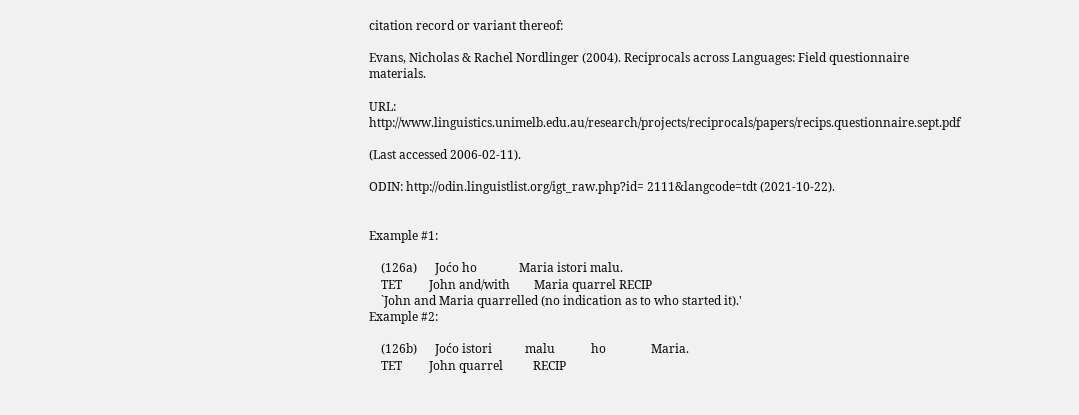citation record or variant thereof:

Evans, Nicholas & Rachel Nordlinger (2004). Reciprocals across Languages: Field questionnaire materials.

URL: http://www.linguistics.unimelb.edu.au/research/projects/reciprocals/papers/recips.questionnaire.sept.pdf

(Last accessed 2006-02-11).

ODIN: http://odin.linguistlist.org/igt_raw.php?id= 2111&langcode=tdt (2021-10-22).


Example #1:

    (126a)      Joćo ho              Maria istori malu.
    TET         John and/with        Maria quarrel RECIP
    `John and Maria quarrelled (no indication as to who started it).'
Example #2:

    (126b)      Joćo istori           malu            ho               Maria.
    TET         John quarrel          RECIP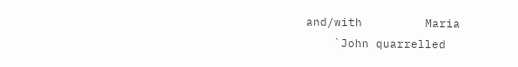and/with         Maria
    `John quarrelled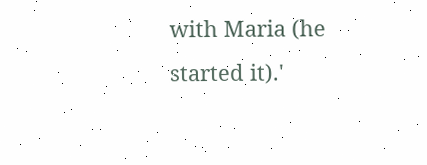with Maria (he started it).'